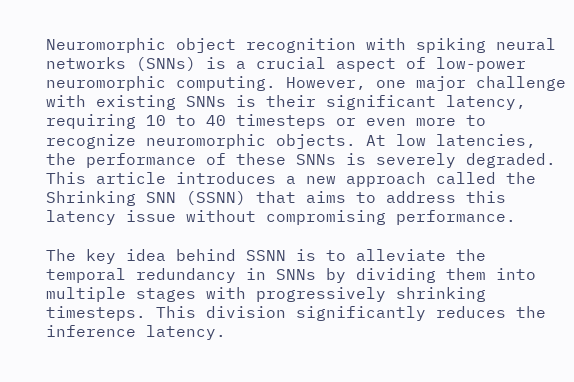Neuromorphic object recognition with spiking neural networks (SNNs) is a crucial aspect of low-power neuromorphic computing. However, one major challenge with existing SNNs is their significant latency, requiring 10 to 40 timesteps or even more to recognize neuromorphic objects. At low latencies, the performance of these SNNs is severely degraded. This article introduces a new approach called the Shrinking SNN (SSNN) that aims to address this latency issue without compromising performance.

The key idea behind SSNN is to alleviate the temporal redundancy in SNNs by dividing them into multiple stages with progressively shrinking timesteps. This division significantly reduces the inference latency.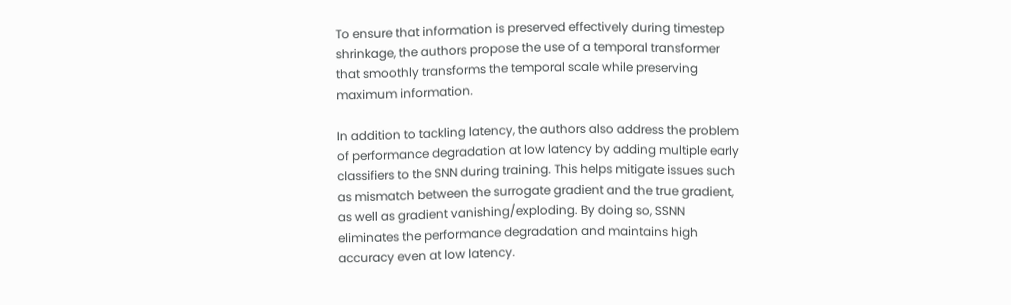To ensure that information is preserved effectively during timestep shrinkage, the authors propose the use of a temporal transformer that smoothly transforms the temporal scale while preserving maximum information.

In addition to tackling latency, the authors also address the problem of performance degradation at low latency by adding multiple early classifiers to the SNN during training. This helps mitigate issues such as mismatch between the surrogate gradient and the true gradient, as well as gradient vanishing/exploding. By doing so, SSNN eliminates the performance degradation and maintains high accuracy even at low latency.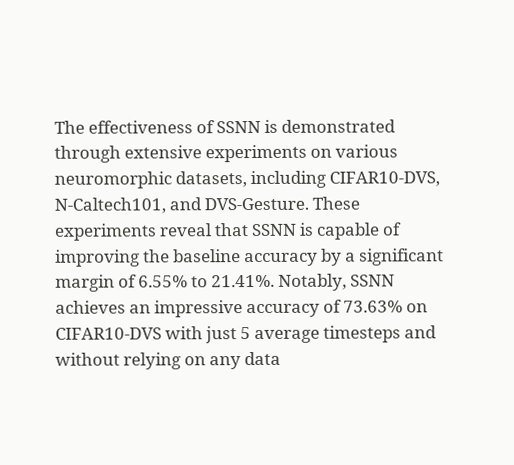The effectiveness of SSNN is demonstrated through extensive experiments on various neuromorphic datasets, including CIFAR10-DVS, N-Caltech101, and DVS-Gesture. These experiments reveal that SSNN is capable of improving the baseline accuracy by a significant margin of 6.55% to 21.41%. Notably, SSNN achieves an impressive accuracy of 73.63% on CIFAR10-DVS with just 5 average timesteps and without relying on any data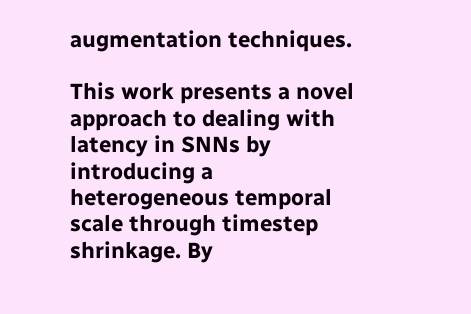augmentation techniques.

This work presents a novel approach to dealing with latency in SNNs by introducing a heterogeneous temporal scale through timestep shrinkage. By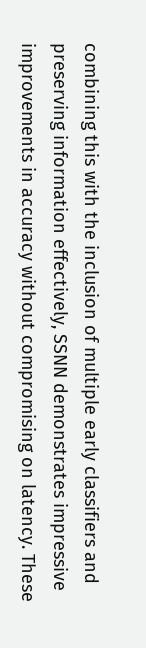combining this with the inclusion of multiple early classifiers and preserving information effectively, SSNN demonstrates impressive improvements in accuracy without compromising on latency. These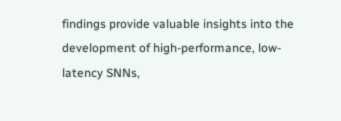findings provide valuable insights into the development of high-performance, low-latency SNNs,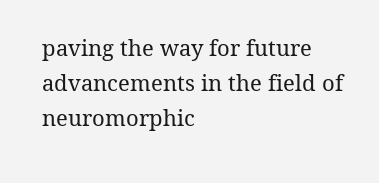paving the way for future advancements in the field of neuromorphic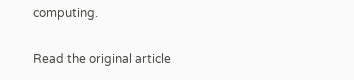computing.

Read the original article